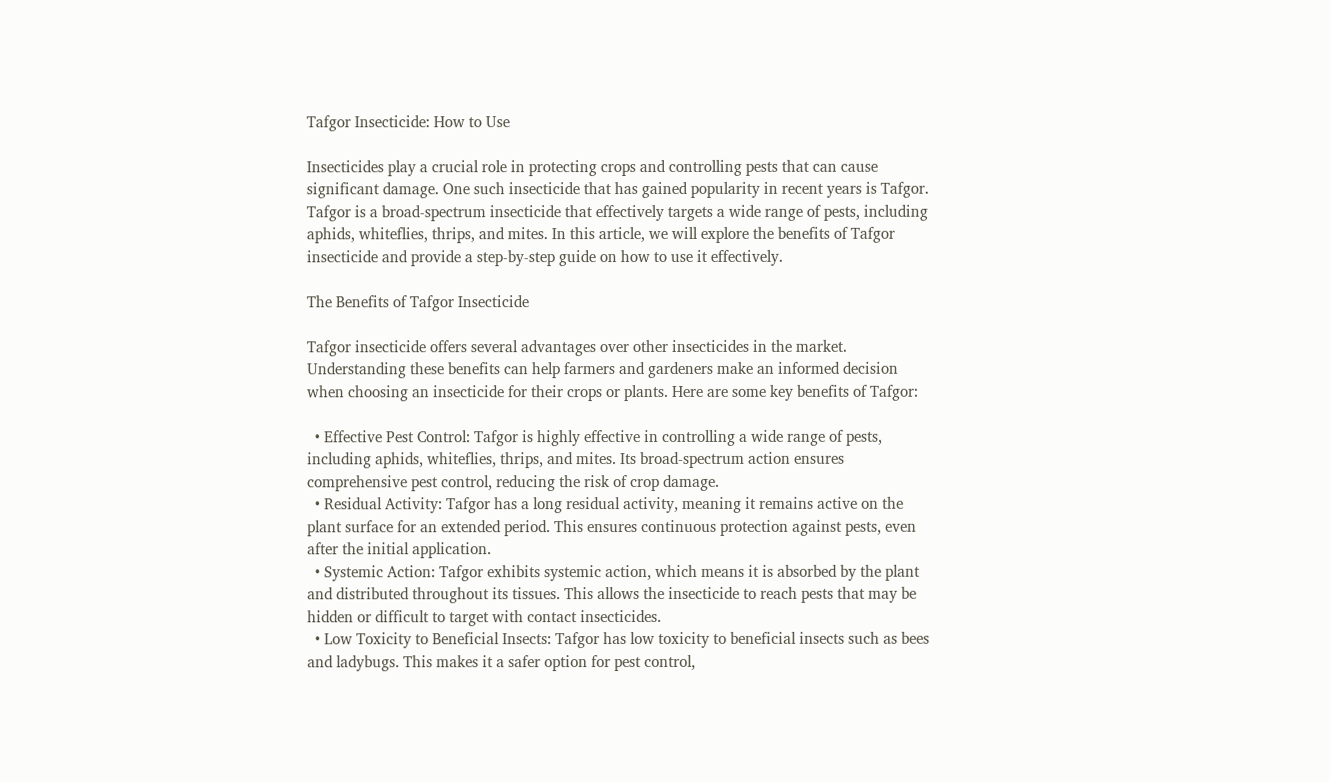Tafgor Insecticide: How to Use

Insecticides play a crucial role in protecting crops and controlling pests that can cause significant damage. One such insecticide that has gained popularity in recent years is Tafgor. Tafgor is a broad-spectrum insecticide that effectively targets a wide range of pests, including aphids, whiteflies, thrips, and mites. In this article, we will explore the benefits of Tafgor insecticide and provide a step-by-step guide on how to use it effectively.

The Benefits of Tafgor Insecticide

Tafgor insecticide offers several advantages over other insecticides in the market. Understanding these benefits can help farmers and gardeners make an informed decision when choosing an insecticide for their crops or plants. Here are some key benefits of Tafgor:

  • Effective Pest Control: Tafgor is highly effective in controlling a wide range of pests, including aphids, whiteflies, thrips, and mites. Its broad-spectrum action ensures comprehensive pest control, reducing the risk of crop damage.
  • Residual Activity: Tafgor has a long residual activity, meaning it remains active on the plant surface for an extended period. This ensures continuous protection against pests, even after the initial application.
  • Systemic Action: Tafgor exhibits systemic action, which means it is absorbed by the plant and distributed throughout its tissues. This allows the insecticide to reach pests that may be hidden or difficult to target with contact insecticides.
  • Low Toxicity to Beneficial Insects: Tafgor has low toxicity to beneficial insects such as bees and ladybugs. This makes it a safer option for pest control,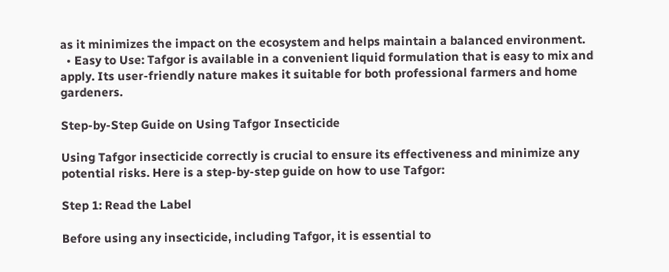as it minimizes the impact on the ecosystem and helps maintain a balanced environment.
  • Easy to Use: Tafgor is available in a convenient liquid formulation that is easy to mix and apply. Its user-friendly nature makes it suitable for both professional farmers and home gardeners.

Step-by-Step Guide on Using Tafgor Insecticide

Using Tafgor insecticide correctly is crucial to ensure its effectiveness and minimize any potential risks. Here is a step-by-step guide on how to use Tafgor:

Step 1: Read the Label

Before using any insecticide, including Tafgor, it is essential to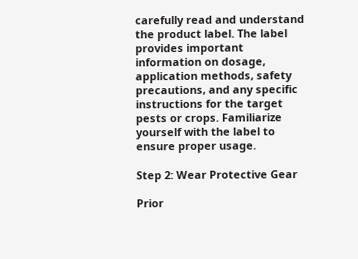carefully read and understand the product label. The label provides important information on dosage, application methods, safety precautions, and any specific instructions for the target pests or crops. Familiarize yourself with the label to ensure proper usage.

Step 2: Wear Protective Gear

Prior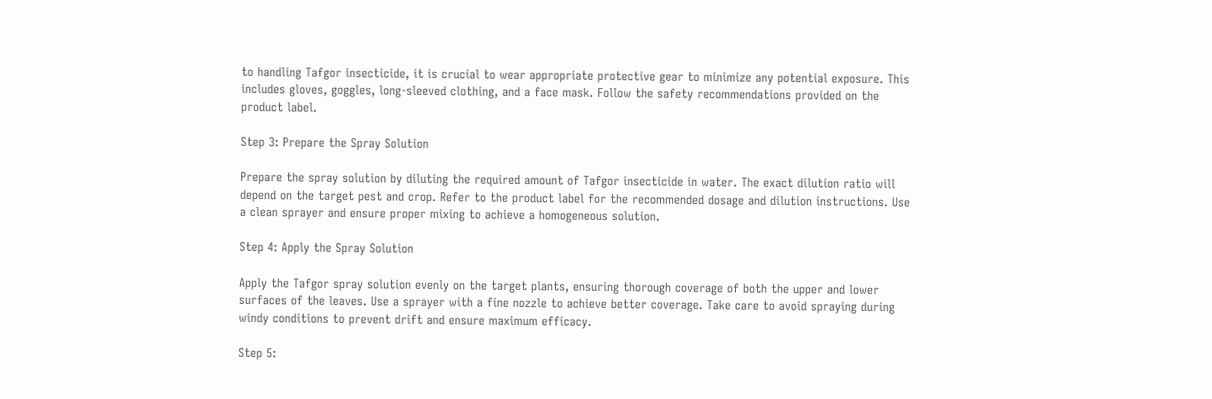to handling Tafgor insecticide, it is crucial to wear appropriate protective gear to minimize any potential exposure. This includes gloves, goggles, long-sleeved clothing, and a face mask. Follow the safety recommendations provided on the product label.

Step 3: Prepare the Spray Solution

Prepare the spray solution by diluting the required amount of Tafgor insecticide in water. The exact dilution ratio will depend on the target pest and crop. Refer to the product label for the recommended dosage and dilution instructions. Use a clean sprayer and ensure proper mixing to achieve a homogeneous solution.

Step 4: Apply the Spray Solution

Apply the Tafgor spray solution evenly on the target plants, ensuring thorough coverage of both the upper and lower surfaces of the leaves. Use a sprayer with a fine nozzle to achieve better coverage. Take care to avoid spraying during windy conditions to prevent drift and ensure maximum efficacy.

Step 5: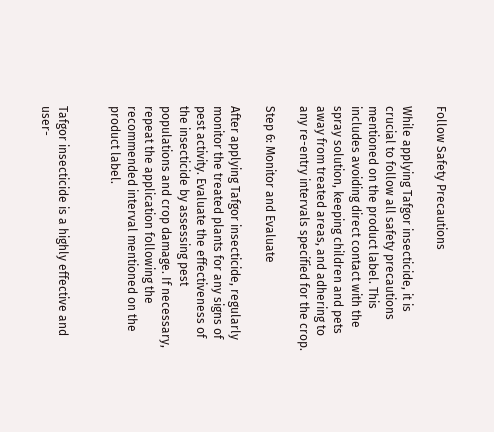Follow Safety Precautions

While applying Tafgor insecticide, it is crucial to follow all safety precautions mentioned on the product label. This includes avoiding direct contact with the spray solution, keeping children and pets away from treated areas, and adhering to any re-entry intervals specified for the crop.

Step 6: Monitor and Evaluate

After applying Tafgor insecticide, regularly monitor the treated plants for any signs of pest activity. Evaluate the effectiveness of the insecticide by assessing pest populations and crop damage. If necessary, repeat the application following the recommended interval mentioned on the product label.


Tafgor insecticide is a highly effective and user-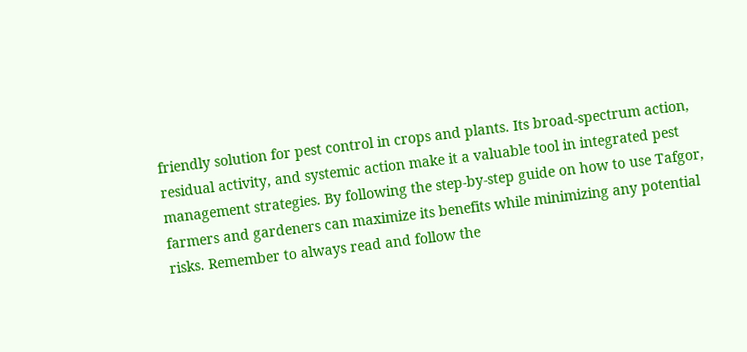friendly solution for pest control in crops and plants. Its broad-spectrum action, residual activity, and systemic action make it a valuable tool in integrated pest management strategies. By following the step-by-step guide on how to use Tafgor, farmers and gardeners can maximize its benefits while minimizing any potential risks. Remember to always read and follow the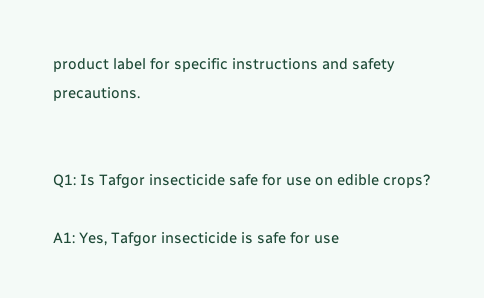product label for specific instructions and safety precautions.


Q1: Is Tafgor insecticide safe for use on edible crops?

A1: Yes, Tafgor insecticide is safe for use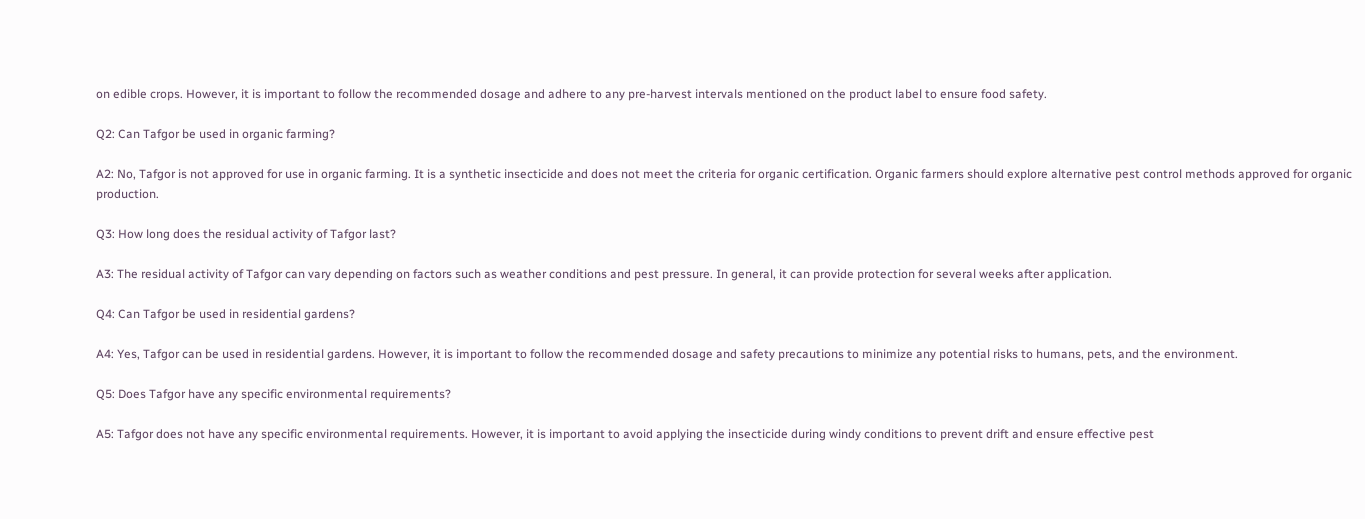on edible crops. However, it is important to follow the recommended dosage and adhere to any pre-harvest intervals mentioned on the product label to ensure food safety.

Q2: Can Tafgor be used in organic farming?

A2: No, Tafgor is not approved for use in organic farming. It is a synthetic insecticide and does not meet the criteria for organic certification. Organic farmers should explore alternative pest control methods approved for organic production.

Q3: How long does the residual activity of Tafgor last?

A3: The residual activity of Tafgor can vary depending on factors such as weather conditions and pest pressure. In general, it can provide protection for several weeks after application.

Q4: Can Tafgor be used in residential gardens?

A4: Yes, Tafgor can be used in residential gardens. However, it is important to follow the recommended dosage and safety precautions to minimize any potential risks to humans, pets, and the environment.

Q5: Does Tafgor have any specific environmental requirements?

A5: Tafgor does not have any specific environmental requirements. However, it is important to avoid applying the insecticide during windy conditions to prevent drift and ensure effective pest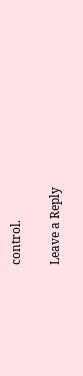control.

Leave a Reply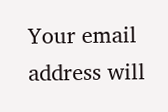Your email address will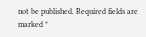not be published. Required fields are marked *